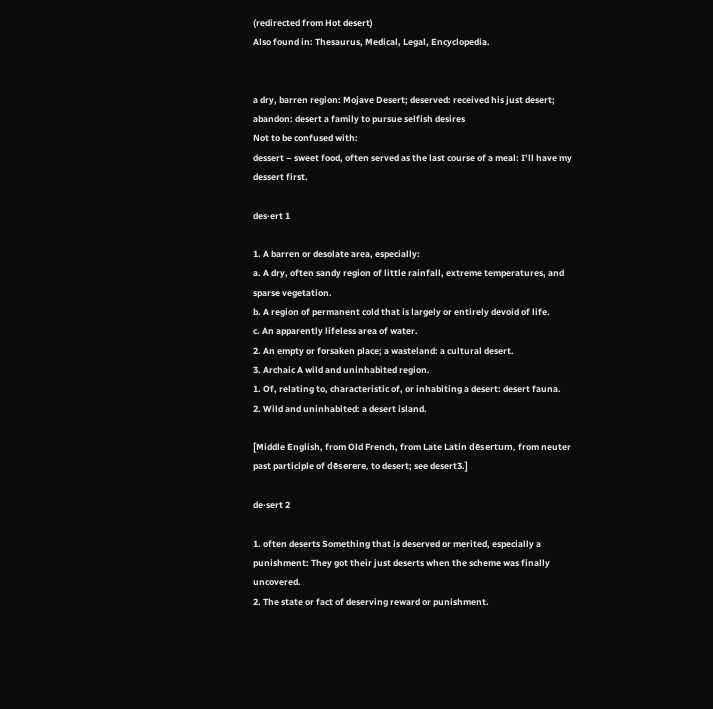(redirected from Hot desert)
Also found in: Thesaurus, Medical, Legal, Encyclopedia.


a dry, barren region: Mojave Desert; deserved: received his just desert; abandon: desert a family to pursue selfish desires
Not to be confused with:
dessert – sweet food, often served as the last course of a meal: I’ll have my dessert first.

des·ert 1

1. A barren or desolate area, especially:
a. A dry, often sandy region of little rainfall, extreme temperatures, and sparse vegetation.
b. A region of permanent cold that is largely or entirely devoid of life.
c. An apparently lifeless area of water.
2. An empty or forsaken place; a wasteland: a cultural desert.
3. Archaic A wild and uninhabited region.
1. Of, relating to, characteristic of, or inhabiting a desert: desert fauna.
2. Wild and uninhabited: a desert island.

[Middle English, from Old French, from Late Latin dēsertum, from neuter past participle of dēserere, to desert; see desert3.]

de·sert 2

1. often deserts Something that is deserved or merited, especially a punishment: They got their just deserts when the scheme was finally uncovered.
2. The state or fact of deserving reward or punishment.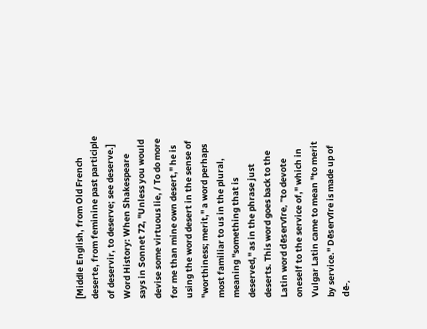[Middle English, from Old French deserte, from feminine past participle of deservir, to deserve; see deserve.]
Word History: When Shakespeare says in Sonnet 72, "Unless you would devise some virtuous lie, / To do more for me than mine own desert," he is using the word desert in the sense of "worthiness; merit," a word perhaps most familiar to us in the plural, meaning "something that is deserved," as in the phrase just deserts. This word goes back to the Latin word dēservīre, "to devote oneself to the service of," which in Vulgar Latin came to mean "to merit by service." Dēservīre is made up of dē-,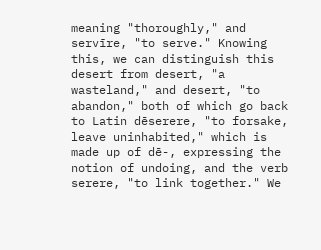meaning "thoroughly," and servīre, "to serve." Knowing this, we can distinguish this desert from desert, "a wasteland," and desert, "to abandon," both of which go back to Latin dēserere, "to forsake, leave uninhabited," which is made up of dē-, expressing the notion of undoing, and the verb serere, "to link together." We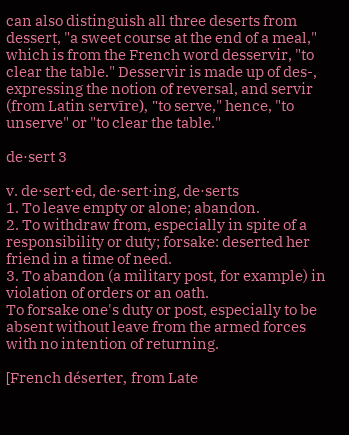can also distinguish all three deserts from dessert, "a sweet course at the end of a meal," which is from the French word desservir, "to clear the table." Desservir is made up of des-, expressing the notion of reversal, and servir (from Latin servīre), "to serve," hence, "to unserve" or "to clear the table."

de·sert 3

v. de·sert·ed, de·sert·ing, de·serts
1. To leave empty or alone; abandon.
2. To withdraw from, especially in spite of a responsibility or duty; forsake: deserted her friend in a time of need.
3. To abandon (a military post, for example) in violation of orders or an oath.
To forsake one's duty or post, especially to be absent without leave from the armed forces with no intention of returning.

[French déserter, from Late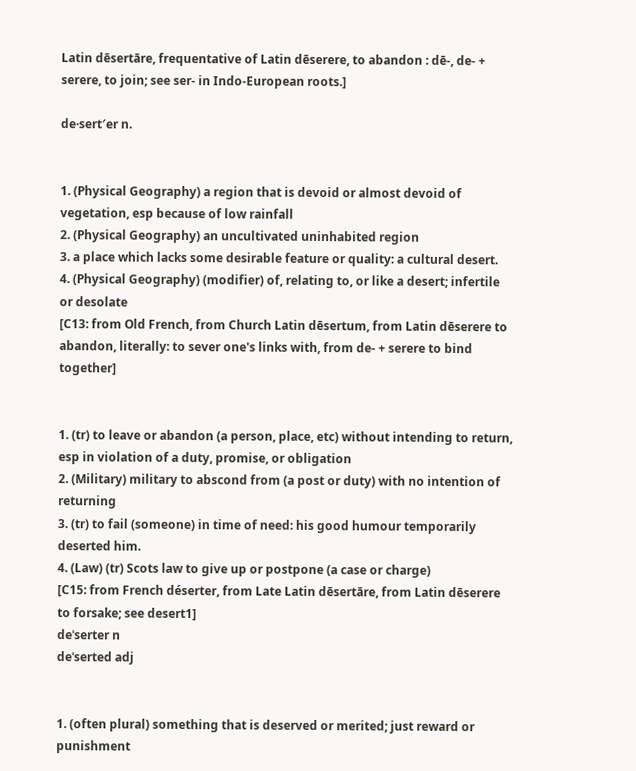Latin dēsertāre, frequentative of Latin dēserere, to abandon : dē-, de- + serere, to join; see ser- in Indo-European roots.]

de·sert′er n.


1. (Physical Geography) a region that is devoid or almost devoid of vegetation, esp because of low rainfall
2. (Physical Geography) an uncultivated uninhabited region
3. a place which lacks some desirable feature or quality: a cultural desert.
4. (Physical Geography) (modifier) of, relating to, or like a desert; infertile or desolate
[C13: from Old French, from Church Latin dēsertum, from Latin dēserere to abandon, literally: to sever one's links with, from de- + serere to bind together]


1. (tr) to leave or abandon (a person, place, etc) without intending to return, esp in violation of a duty, promise, or obligation
2. (Military) military to abscond from (a post or duty) with no intention of returning
3. (tr) to fail (someone) in time of need: his good humour temporarily deserted him.
4. (Law) (tr) Scots law to give up or postpone (a case or charge)
[C15: from French déserter, from Late Latin dēsertāre, from Latin dēserere to forsake; see desert1]
deˈserter n
deˈserted adj


1. (often plural) something that is deserved or merited; just reward or punishment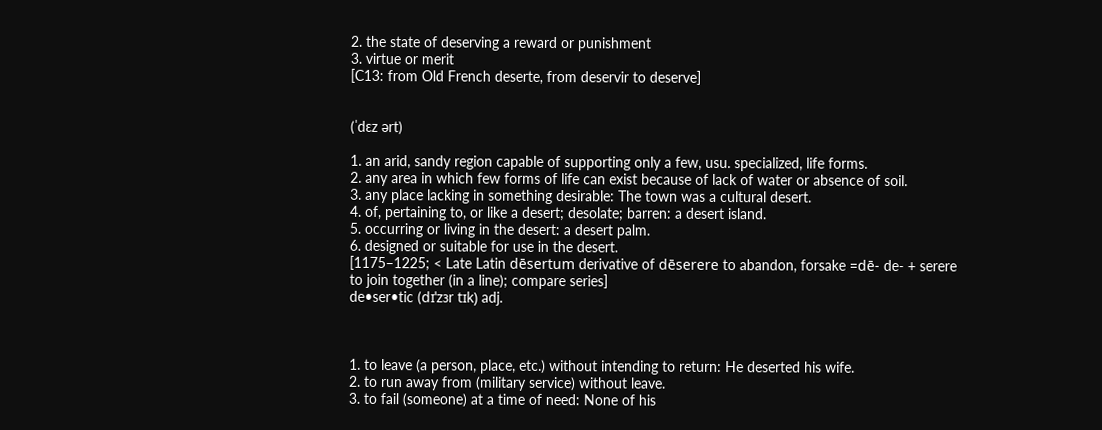2. the state of deserving a reward or punishment
3. virtue or merit
[C13: from Old French deserte, from deservir to deserve]


(ˈdɛz ərt)

1. an arid, sandy region capable of supporting only a few, usu. specialized, life forms.
2. any area in which few forms of life can exist because of lack of water or absence of soil.
3. any place lacking in something desirable: The town was a cultural desert.
4. of, pertaining to, or like a desert; desolate; barren: a desert island.
5. occurring or living in the desert: a desert palm.
6. designed or suitable for use in the desert.
[1175–1225; < Late Latin dēsertum derivative of dēserere to abandon, forsake =dē- de- + serere to join together (in a line); compare series]
de•ser•tic (dɪˈzɜr tɪk) adj.



1. to leave (a person, place, etc.) without intending to return: He deserted his wife.
2. to run away from (military service) without leave.
3. to fail (someone) at a time of need: None of his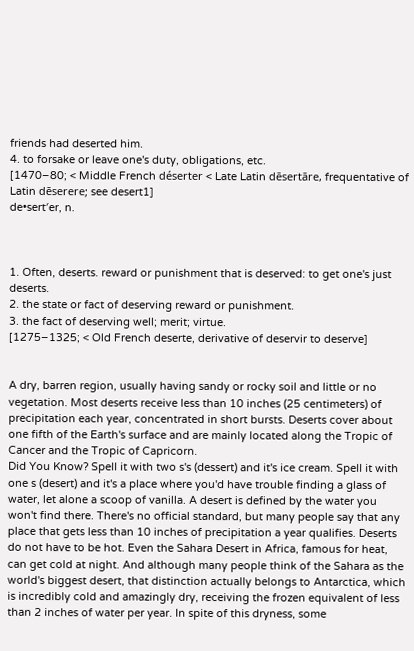friends had deserted him.
4. to forsake or leave one's duty, obligations, etc.
[1470–80; < Middle French déserter < Late Latin dēsertāre, frequentative of Latin dēserere; see desert1]
de•sert′er, n.



1. Often, deserts. reward or punishment that is deserved: to get one's just deserts.
2. the state or fact of deserving reward or punishment.
3. the fact of deserving well; merit; virtue.
[1275–1325; < Old French deserte, derivative of deservir to deserve]


A dry, barren region, usually having sandy or rocky soil and little or no vegetation. Most deserts receive less than 10 inches (25 centimeters) of precipitation each year, concentrated in short bursts. Deserts cover about one fifth of the Earth's surface and are mainly located along the Tropic of Cancer and the Tropic of Capricorn.
Did You Know? Spell it with two s's (dessert) and it's ice cream. Spell it with one s (desert) and it's a place where you'd have trouble finding a glass of water, let alone a scoop of vanilla. A desert is defined by the water you won't find there. There's no official standard, but many people say that any place that gets less than 10 inches of precipitation a year qualifies. Deserts do not have to be hot. Even the Sahara Desert in Africa, famous for heat, can get cold at night. And although many people think of the Sahara as the world's biggest desert, that distinction actually belongs to Antarctica, which is incredibly cold and amazingly dry, receiving the frozen equivalent of less than 2 inches of water per year. In spite of this dryness, some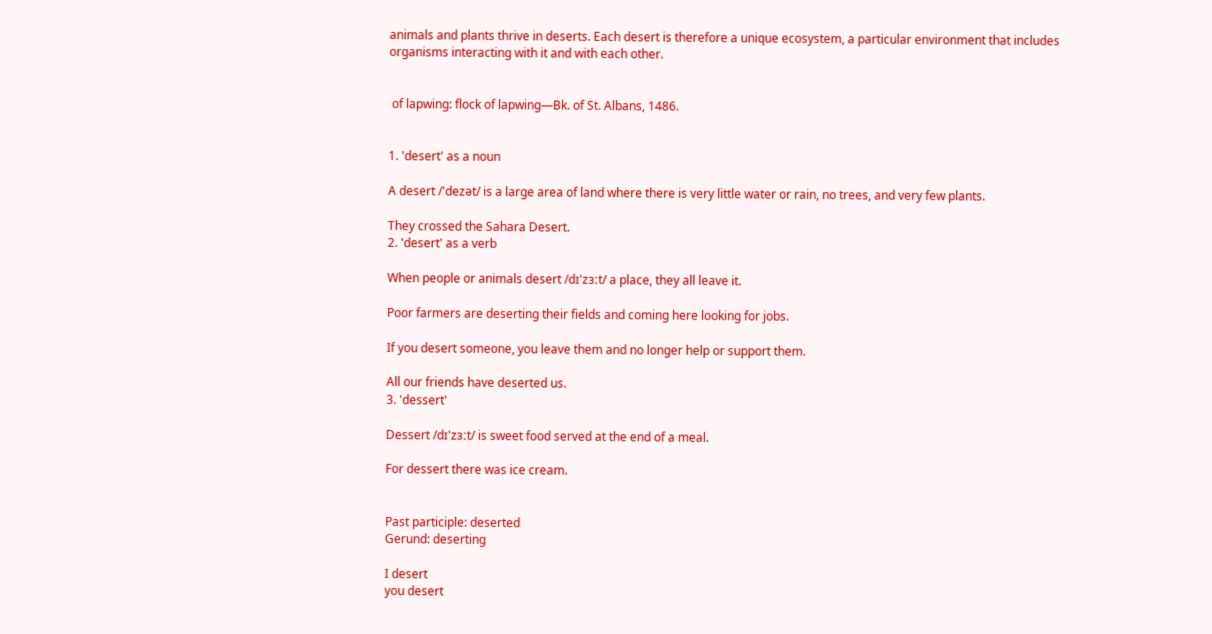animals and plants thrive in deserts. Each desert is therefore a unique ecosystem, a particular environment that includes organisms interacting with it and with each other.


 of lapwing: flock of lapwing—Bk. of St. Albans, 1486.


1. 'desert' as a noun

A desert /'dezət/ is a large area of land where there is very little water or rain, no trees, and very few plants.

They crossed the Sahara Desert.
2. 'desert' as a verb

When people or animals desert /dɪ'zɜːt/ a place, they all leave it.

Poor farmers are deserting their fields and coming here looking for jobs.

If you desert someone, you leave them and no longer help or support them.

All our friends have deserted us.
3. 'dessert'

Dessert /dɪ'zɜːt/ is sweet food served at the end of a meal.

For dessert there was ice cream.


Past participle: deserted
Gerund: deserting

I desert
you desert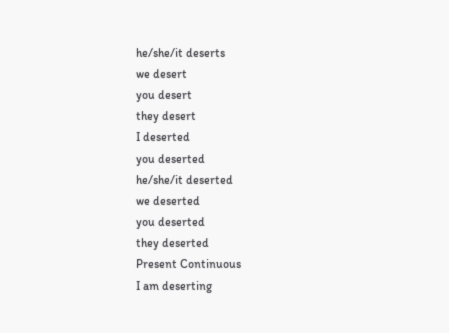he/she/it deserts
we desert
you desert
they desert
I deserted
you deserted
he/she/it deserted
we deserted
you deserted
they deserted
Present Continuous
I am deserting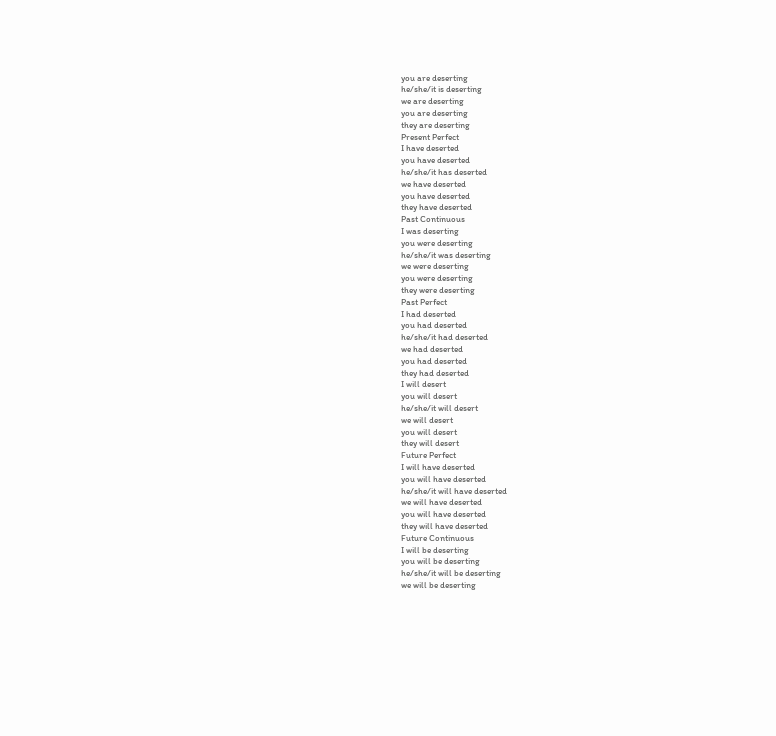you are deserting
he/she/it is deserting
we are deserting
you are deserting
they are deserting
Present Perfect
I have deserted
you have deserted
he/she/it has deserted
we have deserted
you have deserted
they have deserted
Past Continuous
I was deserting
you were deserting
he/she/it was deserting
we were deserting
you were deserting
they were deserting
Past Perfect
I had deserted
you had deserted
he/she/it had deserted
we had deserted
you had deserted
they had deserted
I will desert
you will desert
he/she/it will desert
we will desert
you will desert
they will desert
Future Perfect
I will have deserted
you will have deserted
he/she/it will have deserted
we will have deserted
you will have deserted
they will have deserted
Future Continuous
I will be deserting
you will be deserting
he/she/it will be deserting
we will be deserting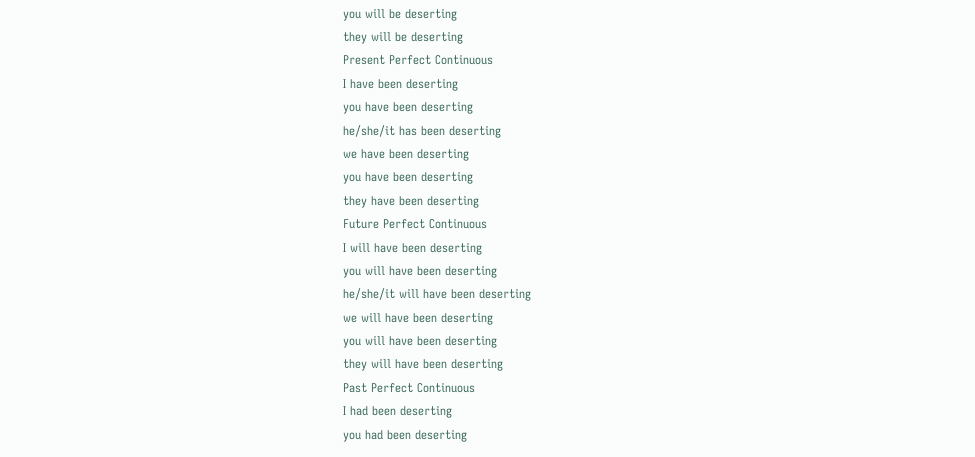you will be deserting
they will be deserting
Present Perfect Continuous
I have been deserting
you have been deserting
he/she/it has been deserting
we have been deserting
you have been deserting
they have been deserting
Future Perfect Continuous
I will have been deserting
you will have been deserting
he/she/it will have been deserting
we will have been deserting
you will have been deserting
they will have been deserting
Past Perfect Continuous
I had been deserting
you had been deserting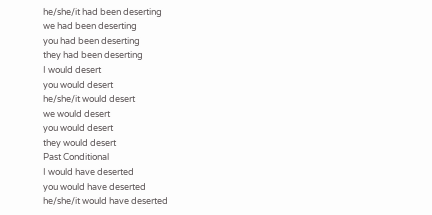he/she/it had been deserting
we had been deserting
you had been deserting
they had been deserting
I would desert
you would desert
he/she/it would desert
we would desert
you would desert
they would desert
Past Conditional
I would have deserted
you would have deserted
he/she/it would have deserted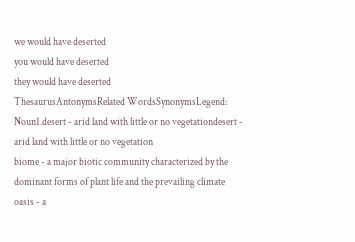we would have deserted
you would have deserted
they would have deserted
ThesaurusAntonymsRelated WordsSynonymsLegend:
Noun1.desert - arid land with little or no vegetationdesert - arid land with little or no vegetation
biome - a major biotic community characterized by the dominant forms of plant life and the prevailing climate
oasis - a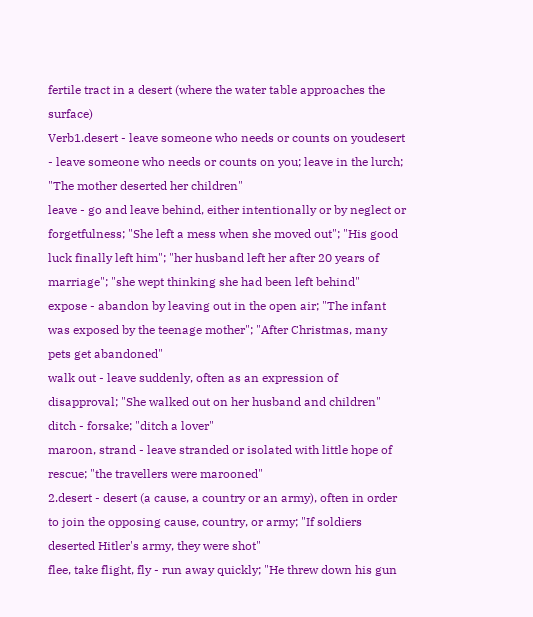fertile tract in a desert (where the water table approaches the surface)
Verb1.desert - leave someone who needs or counts on youdesert - leave someone who needs or counts on you; leave in the lurch; "The mother deserted her children"
leave - go and leave behind, either intentionally or by neglect or forgetfulness; "She left a mess when she moved out"; "His good luck finally left him"; "her husband left her after 20 years of marriage"; "she wept thinking she had been left behind"
expose - abandon by leaving out in the open air; "The infant was exposed by the teenage mother"; "After Christmas, many pets get abandoned"
walk out - leave suddenly, often as an expression of disapproval; "She walked out on her husband and children"
ditch - forsake; "ditch a lover"
maroon, strand - leave stranded or isolated with little hope of rescue; "the travellers were marooned"
2.desert - desert (a cause, a country or an army), often in order to join the opposing cause, country, or army; "If soldiers deserted Hitler's army, they were shot"
flee, take flight, fly - run away quickly; "He threw down his gun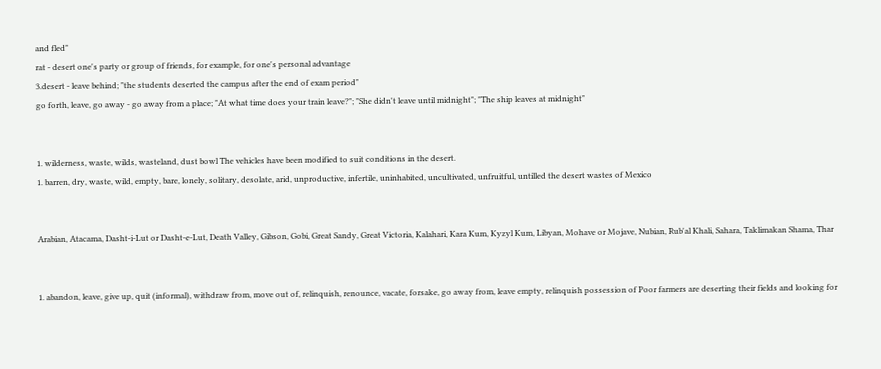and fled"
rat - desert one's party or group of friends, for example, for one's personal advantage
3.desert - leave behind; "the students deserted the campus after the end of exam period"
go forth, leave, go away - go away from a place; "At what time does your train leave?"; "She didn't leave until midnight"; "The ship leaves at midnight"


1. wilderness, waste, wilds, wasteland, dust bowl The vehicles have been modified to suit conditions in the desert.
1. barren, dry, waste, wild, empty, bare, lonely, solitary, desolate, arid, unproductive, infertile, uninhabited, uncultivated, unfruitful, untilled the desert wastes of Mexico


Arabian, Atacama, Dasht-i-Lut or Dasht-e-Lut, Death Valley, Gibson, Gobi, Great Sandy, Great Victoria, Kalahari, Kara Kum, Kyzyl Kum, Libyan, Mohave or Mojave, Nubian, Rub'al Khali, Sahara, Taklimakan Shama, Thar


1. abandon, leave, give up, quit (informal), withdraw from, move out of, relinquish, renounce, vacate, forsake, go away from, leave empty, relinquish possession of Poor farmers are deserting their fields and looking for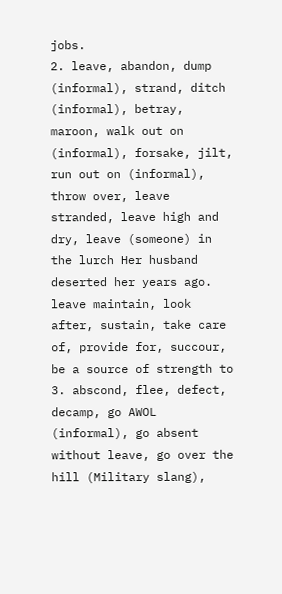jobs.
2. leave, abandon, dump (informal), strand, ditch (informal), betray, maroon, walk out on (informal), forsake, jilt, run out on (informal), throw over, leave stranded, leave high and dry, leave (someone) in the lurch Her husband deserted her years ago.
leave maintain, look after, sustain, take care of, provide for, succour, be a source of strength to
3. abscond, flee, defect, decamp, go AWOL (informal), go absent without leave, go over the hill (Military slang),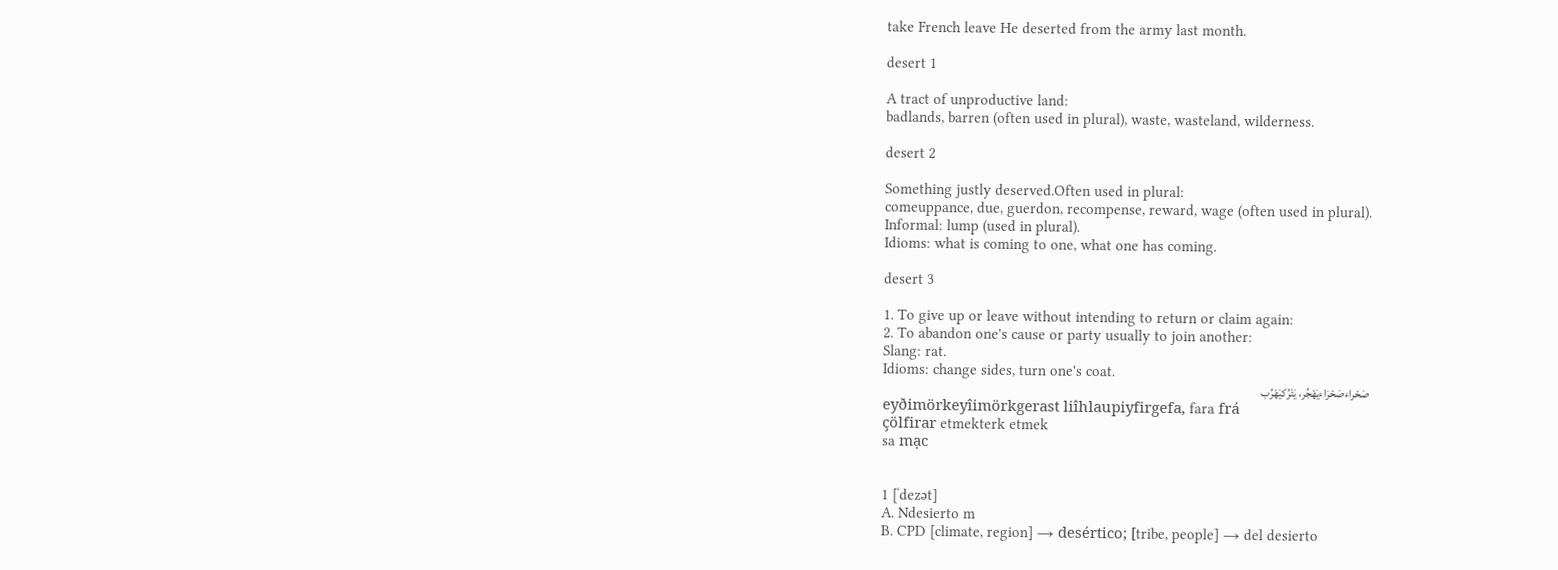take French leave He deserted from the army last month.

desert 1

A tract of unproductive land:
badlands, barren (often used in plural), waste, wasteland, wilderness.

desert 2

Something justly deserved.Often used in plural:
comeuppance, due, guerdon, recompense, reward, wage (often used in plural).
Informal: lump (used in plural).
Idioms: what is coming to one, what one has coming.

desert 3

1. To give up or leave without intending to return or claim again:
2. To abandon one's cause or party usually to join another:
Slang: rat.
Idioms: change sides, turn one's coat.
صَحْراءصَحْرَاءيَهْجُر، يَتْرُكيَهْرُب
eyðimörkeyîimörkgerast liîhlaupiyfirgefa, fara frá
çölfirar etmekterk etmek
sa mạc


1 [ˈdezət]
A. Ndesierto m
B. CPD [climate, region] → desértico; [tribe, people] → del desierto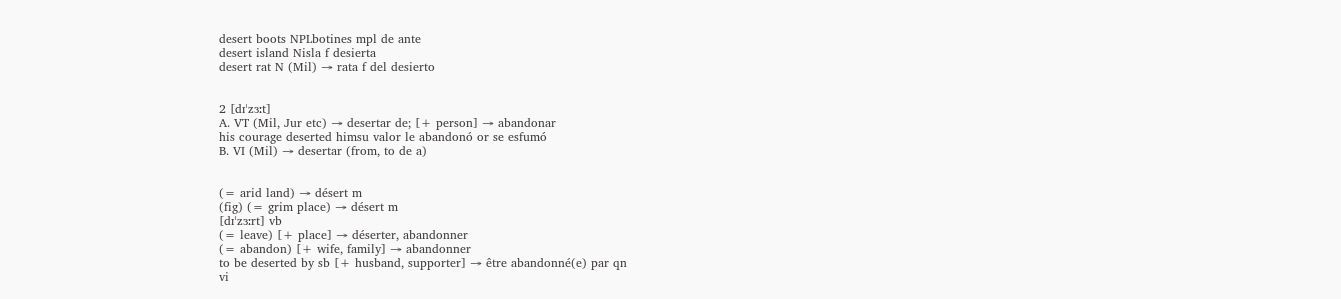desert boots NPLbotines mpl de ante
desert island Nisla f desierta
desert rat N (Mil) → rata f del desierto


2 [dɪˈzɜːt]
A. VT (Mil, Jur etc) → desertar de; [+ person] → abandonar
his courage deserted himsu valor le abandonó or se esfumó
B. VI (Mil) → desertar (from, to de a)


(= arid land) → désert m
(fig) (= grim place) → désert m
[dɪˈzɜːrt] vb
(= leave) [+ place] → déserter, abandonner
(= abandon) [+ wife, family] → abandonner
to be deserted by sb [+ husband, supporter] → être abandonné(e) par qn
vi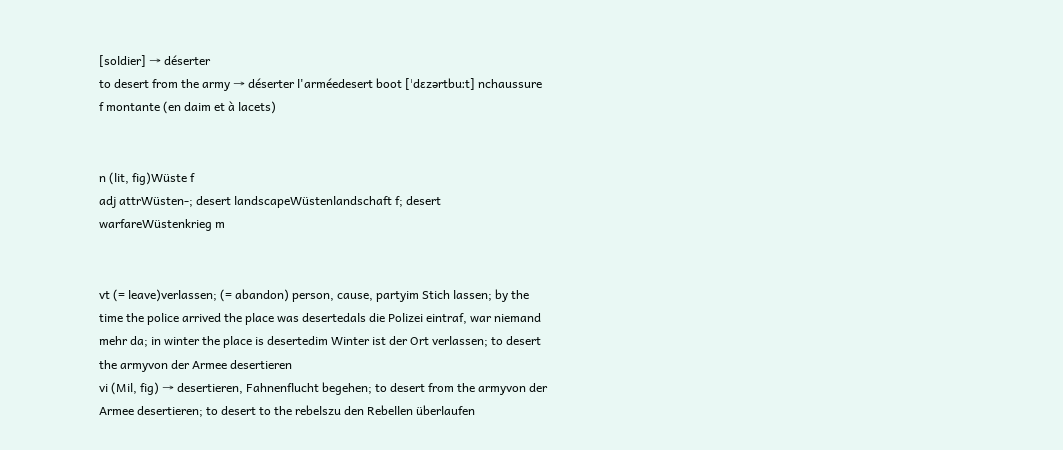[soldier] → déserter
to desert from the army → déserter l'arméedesert boot [ˈdɛzərtbuːt] nchaussure f montante (en daim et à lacets)


n (lit, fig)Wüste f
adj attrWüsten-; desert landscapeWüstenlandschaft f; desert warfareWüstenkrieg m


vt (= leave)verlassen; (= abandon) person, cause, partyim Stich lassen; by the time the police arrived the place was desertedals die Polizei eintraf, war niemand mehr da; in winter the place is desertedim Winter ist der Ort verlassen; to desert the armyvon der Armee desertieren
vi (Mil, fig) → desertieren, Fahnenflucht begehen; to desert from the armyvon der Armee desertieren; to desert to the rebelszu den Rebellen überlaufen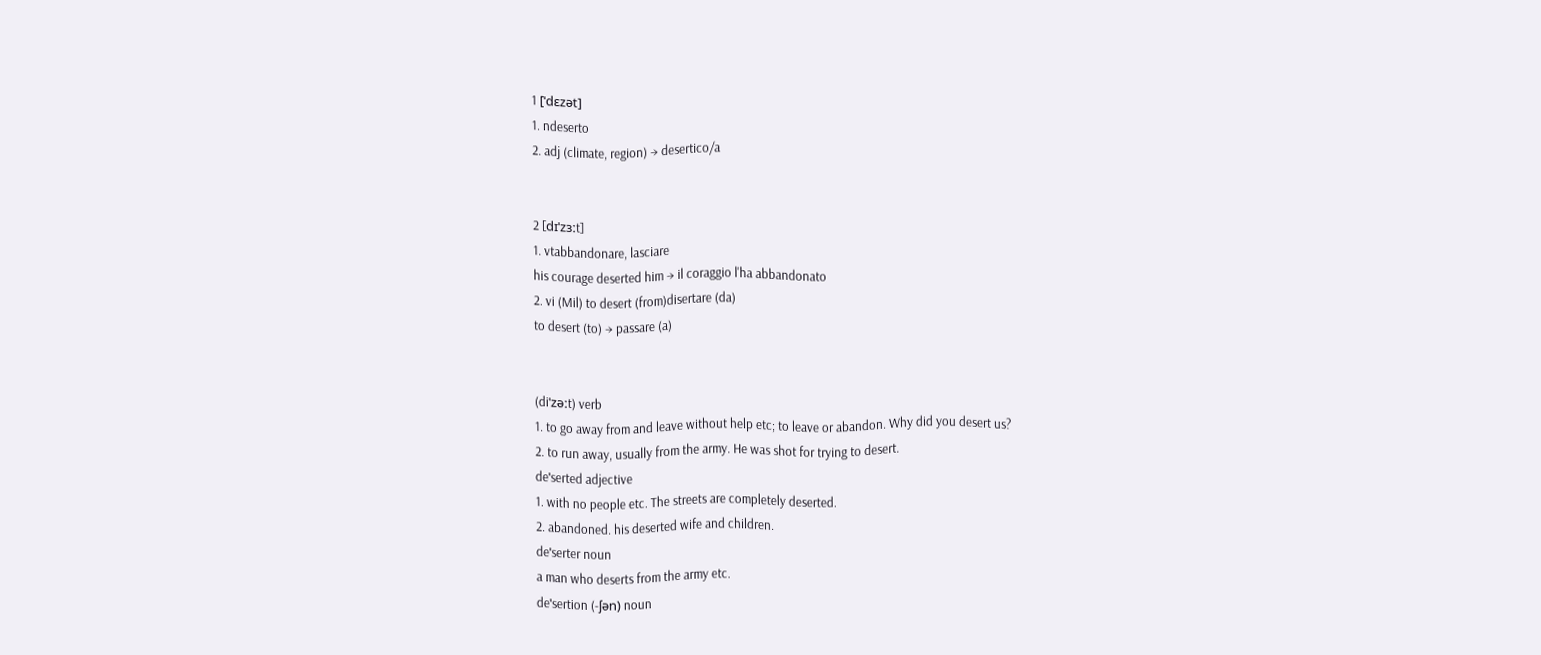1 [ˈdɛzət]
1. ndeserto
2. adj (climate, region) → desertico/a


2 [dɪˈzɜːt]
1. vtabbandonare, lasciare
his courage deserted him → il coraggio l'ha abbandonato
2. vi (Mil) to desert (from)disertare (da)
to desert (to) → passare (a)


(diˈzəːt) verb
1. to go away from and leave without help etc; to leave or abandon. Why did you desert us?
2. to run away, usually from the army. He was shot for trying to desert.
deˈserted adjective
1. with no people etc. The streets are completely deserted.
2. abandoned. his deserted wife and children.
deˈserter noun
a man who deserts from the army etc.
deˈsertion (-ʃən) noun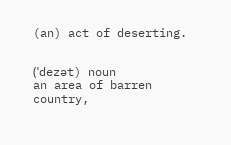(an) act of deserting.


(ˈdezət) noun
an area of barren country,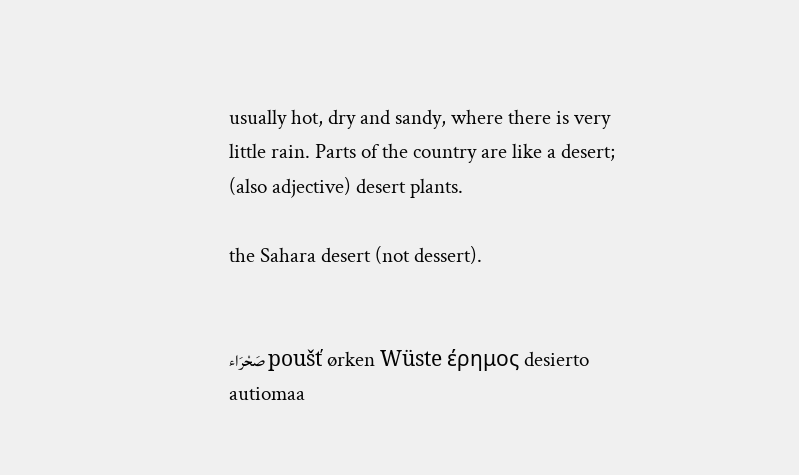usually hot, dry and sandy, where there is very little rain. Parts of the country are like a desert; (also adjective) desert plants.

the Sahara desert (not dessert).


صَحْرَاء poušť ørken Wüste έρημος desierto autiomaa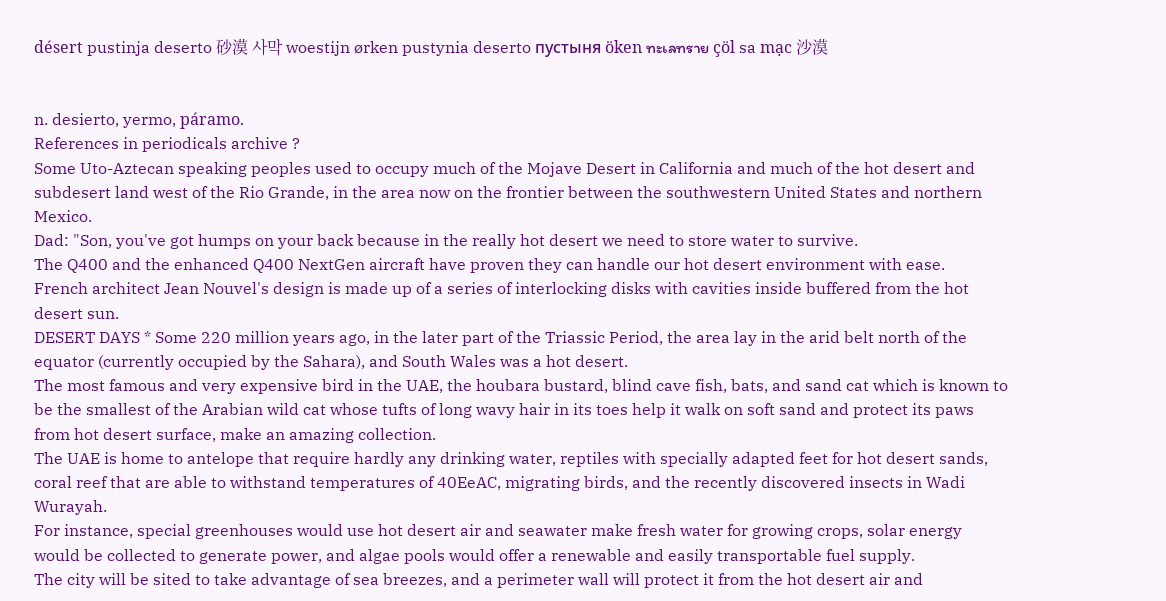désert pustinja deserto 砂漠 사막 woestijn ørken pustynia deserto пустыня öken ทะเลทราย çöl sa mạc 沙漠


n. desierto, yermo, páramo.
References in periodicals archive ?
Some Uto-Aztecan speaking peoples used to occupy much of the Mojave Desert in California and much of the hot desert and subdesert land west of the Rio Grande, in the area now on the frontier between the southwestern United States and northern Mexico.
Dad: "Son, you've got humps on your back because in the really hot desert we need to store water to survive.
The Q400 and the enhanced Q400 NextGen aircraft have proven they can handle our hot desert environment with ease.
French architect Jean Nouvel's design is made up of a series of interlocking disks with cavities inside buffered from the hot desert sun.
DESERT DAYS * Some 220 million years ago, in the later part of the Triassic Period, the area lay in the arid belt north of the equator (currently occupied by the Sahara), and South Wales was a hot desert.
The most famous and very expensive bird in the UAE, the houbara bustard, blind cave fish, bats, and sand cat which is known to be the smallest of the Arabian wild cat whose tufts of long wavy hair in its toes help it walk on soft sand and protect its paws from hot desert surface, make an amazing collection.
The UAE is home to antelope that require hardly any drinking water, reptiles with specially adapted feet for hot desert sands, coral reef that are able to withstand temperatures of 40EeAC, migrating birds, and the recently discovered insects in Wadi Wurayah.
For instance, special greenhouses would use hot desert air and seawater make fresh water for growing crops, solar energy would be collected to generate power, and algae pools would offer a renewable and easily transportable fuel supply.
The city will be sited to take advantage of sea breezes, and a perimeter wall will protect it from the hot desert air and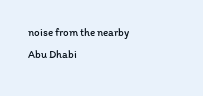noise from the nearby Abu Dhabi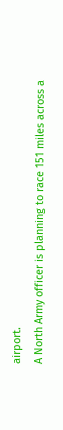airport.
A North Army officer is planning to race 151 miles across a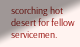scorching hot desert for fellow servicemen.